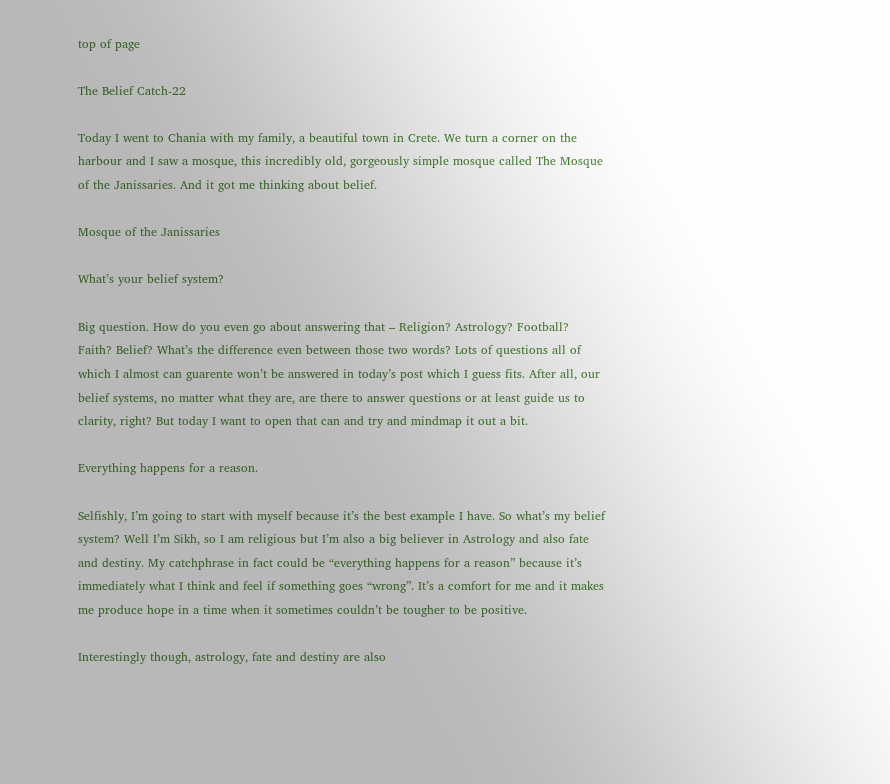top of page

The Belief Catch-22

Today I went to Chania with my family, a beautiful town in Crete. We turn a corner on the harbour and I saw a mosque, this incredibly old, gorgeously simple mosque called The Mosque of the Janissaries. And it got me thinking about belief.

Mosque of the Janissaries

What’s your belief system?

Big question. How do you even go about answering that – Religion? Astrology? Football? Faith? Belief? What’s the difference even between those two words? Lots of questions all of which I almost can guarente won’t be answered in today’s post which I guess fits. After all, our belief systems, no matter what they are, are there to answer questions or at least guide us to clarity, right? But today I want to open that can and try and mindmap it out a bit.

Everything happens for a reason.

Selfishly, I’m going to start with myself because it’s the best example I have. So what’s my belief system? Well I’m Sikh, so I am religious but I’m also a big believer in Astrology and also fate and destiny. My catchphrase in fact could be “everything happens for a reason” because it’s immediately what I think and feel if something goes “wrong”. It’s a comfort for me and it makes me produce hope in a time when it sometimes couldn’t be tougher to be positive.

Interestingly though, astrology, fate and destiny are also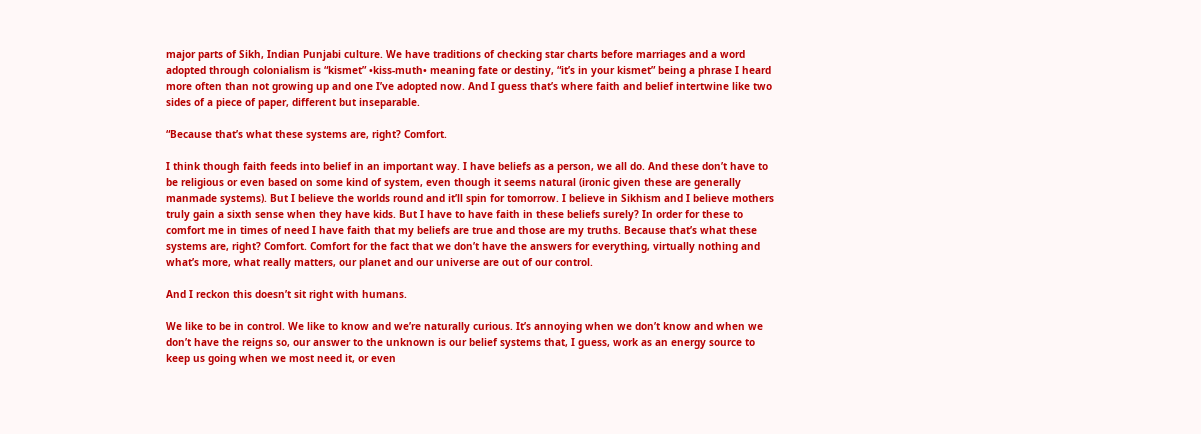major parts of Sikh, Indian Punjabi culture. We have traditions of checking star charts before marriages and a word adopted through colonialism is “kismet” •kiss-muth• meaning fate or destiny, “it’s in your kismet” being a phrase I heard more often than not growing up and one I’ve adopted now. And I guess that’s where faith and belief intertwine like two sides of a piece of paper, different but inseparable.

“Because that’s what these systems are, right? Comfort.

I think though faith feeds into belief in an important way. I have beliefs as a person, we all do. And these don’t have to be religious or even based on some kind of system, even though it seems natural (ironic given these are generally manmade systems). But I believe the worlds round and it’ll spin for tomorrow. I believe in Sikhism and I believe mothers truly gain a sixth sense when they have kids. But I have to have faith in these beliefs surely? In order for these to comfort me in times of need I have faith that my beliefs are true and those are my truths. Because that’s what these systems are, right? Comfort. Comfort for the fact that we don’t have the answers for everything, virtually nothing and what’s more, what really matters, our planet and our universe are out of our control.

And I reckon this doesn’t sit right with humans.

We like to be in control. We like to know and we’re naturally curious. It’s annoying when we don’t know and when we don’t have the reigns so, our answer to the unknown is our belief systems that, I guess, work as an energy source to keep us going when we most need it, or even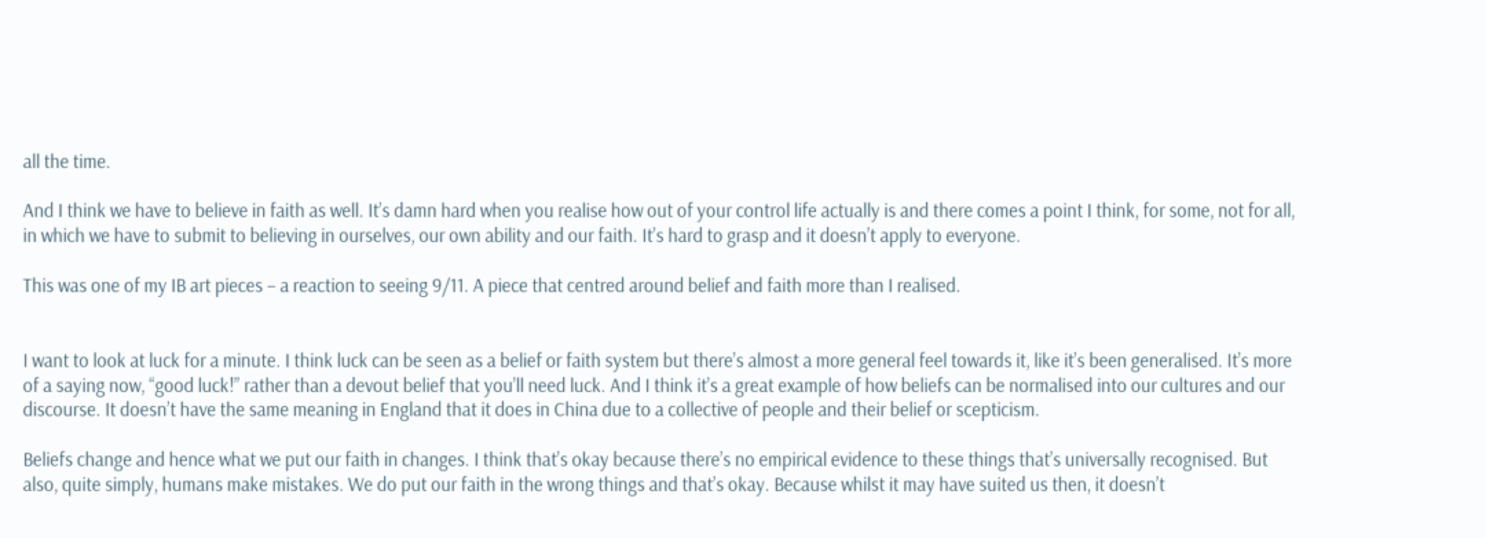all the time.

And I think we have to believe in faith as well. It’s damn hard when you realise how out of your control life actually is and there comes a point I think, for some, not for all, in which we have to submit to believing in ourselves, our own ability and our faith. It’s hard to grasp and it doesn’t apply to everyone.

This was one of my IB art pieces – a reaction to seeing 9/11. A piece that centred around belief and faith more than I realised.


I want to look at luck for a minute. I think luck can be seen as a belief or faith system but there’s almost a more general feel towards it, like it’s been generalised. It’s more of a saying now, “good luck!” rather than a devout belief that you’ll need luck. And I think it’s a great example of how beliefs can be normalised into our cultures and our discourse. It doesn’t have the same meaning in England that it does in China due to a collective of people and their belief or scepticism.

Beliefs change and hence what we put our faith in changes. I think that’s okay because there’s no empirical evidence to these things that’s universally recognised. But also, quite simply, humans make mistakes. We do put our faith in the wrong things and that’s okay. Because whilst it may have suited us then, it doesn’t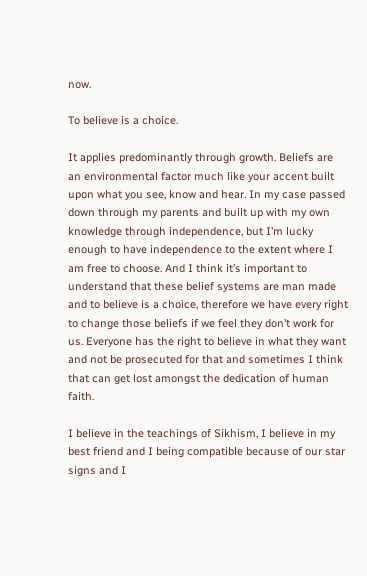now.

To believe is a choice.

It applies predominantly through growth. Beliefs are an environmental factor much like your accent built upon what you see, know and hear. In my case passed down through my parents and built up with my own knowledge through independence, but I’m lucky enough to have independence to the extent where I am free to choose. And I think it’s important to understand that these belief systems are man made and to believe is a choice, therefore we have every right to change those beliefs if we feel they don’t work for us. Everyone has the right to believe in what they want and not be prosecuted for that and sometimes I think that can get lost amongst the dedication of human faith.

I believe in the teachings of Sikhism, I believe in my best friend and I being compatible because of our star signs and I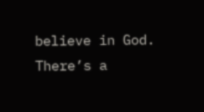believe in God. There’s a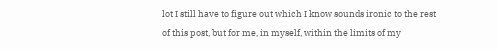lot I still have to figure out which I know sounds ironic to the rest of this post, but for me, in myself, within the limits of my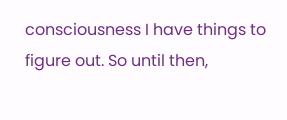consciousness I have things to figure out. So until then,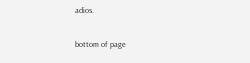adios.


bottom of page